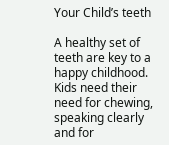Your Child’s teeth

A healthy set of teeth are key to a happy childhood. Kids need their need for chewing, speaking clearly and for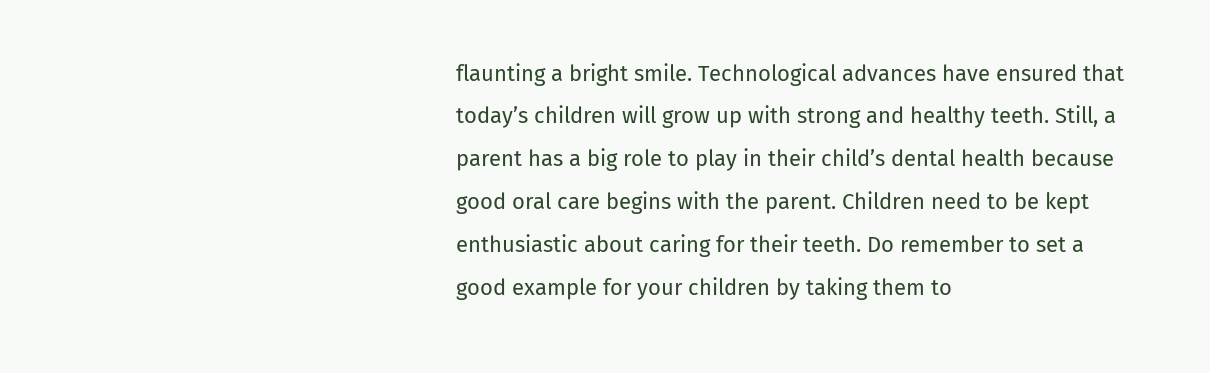flaunting a bright smile. Technological advances have ensured that today’s children will grow up with strong and healthy teeth. Still, a parent has a big role to play in their child’s dental health because good oral care begins with the parent. Children need to be kept enthusiastic about caring for their teeth. Do remember to set a good example for your children by taking them to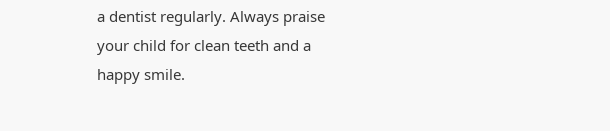a dentist regularly. Always praise your child for clean teeth and a happy smile.